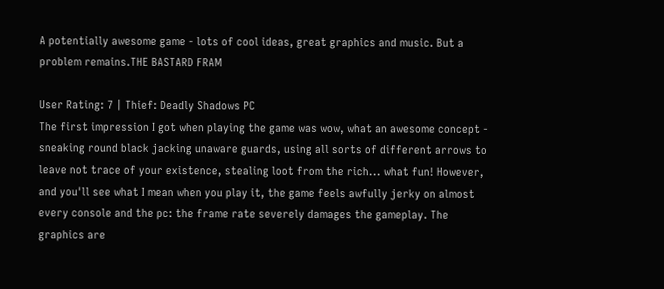A potentially awesome game - lots of cool ideas, great graphics and music. But a problem remains.THE BASTARD FRAM

User Rating: 7 | Thief: Deadly Shadows PC
The first impression I got when playing the game was wow, what an awesome concept - sneaking round black jacking unaware guards, using all sorts of different arrows to leave not trace of your existence, stealing loot from the rich... what fun! However, and you'll see what I mean when you play it, the game feels awfully jerky on almost every console and the pc: the frame rate severely damages the gameplay. The graphics are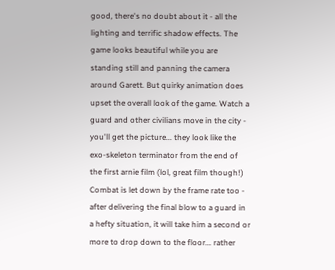good, there's no doubt about it - all the lighting and terrific shadow effects. The game looks beautiful while you are standing still and panning the camera around Garett. But quirky animation does upset the overall look of the game. Watch a guard and other civilians move in the city - you'll get the picture... they look like the exo-skeleton terminator from the end of the first arnie film (lol, great film though!) Combat is let down by the frame rate too - after delivering the final blow to a guard in a hefty situation, it will take him a second or more to drop down to the floor... rather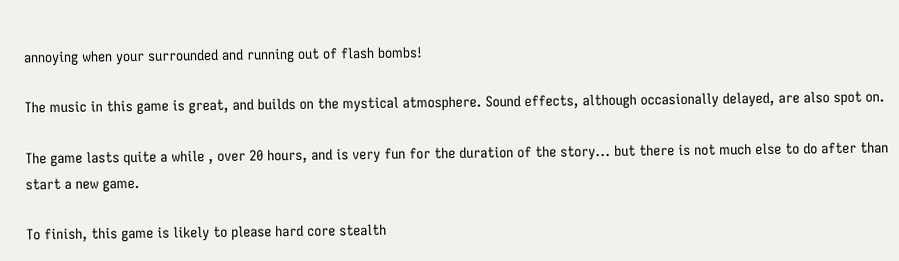annoying when your surrounded and running out of flash bombs!

The music in this game is great, and builds on the mystical atmosphere. Sound effects, although occasionally delayed, are also spot on.

The game lasts quite a while , over 20 hours, and is very fun for the duration of the story... but there is not much else to do after than start a new game.

To finish, this game is likely to please hard core stealth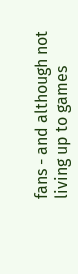fans - and although not living up to games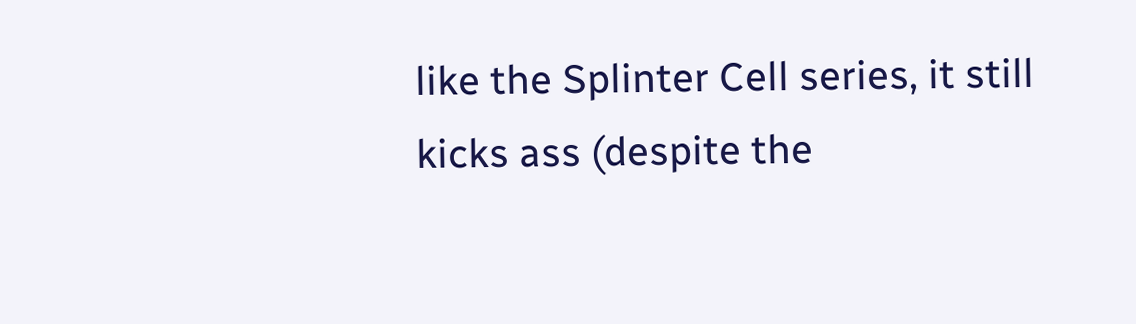like the Splinter Cell series, it still kicks ass (despite the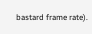bastard frame rate).